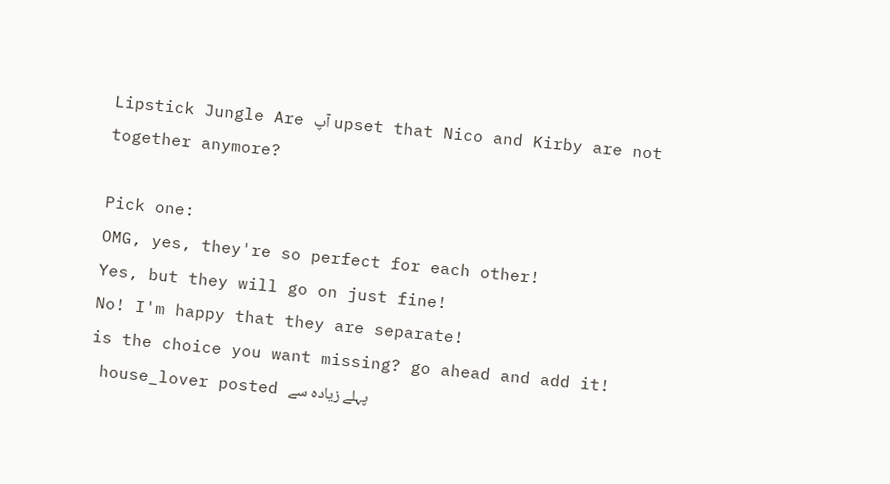Lipstick Jungle Are آپ upset that Nico and Kirby are not together anymore?

Pick one:
OMG, yes, they're so perfect for each other!
Yes, but they will go on just fine!
No! I'm happy that they are separate!
is the choice you want missing? go ahead and add it!
 house_lover posted پہلے زیادہ سے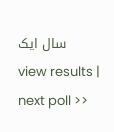سال ایک
view results | next poll >>